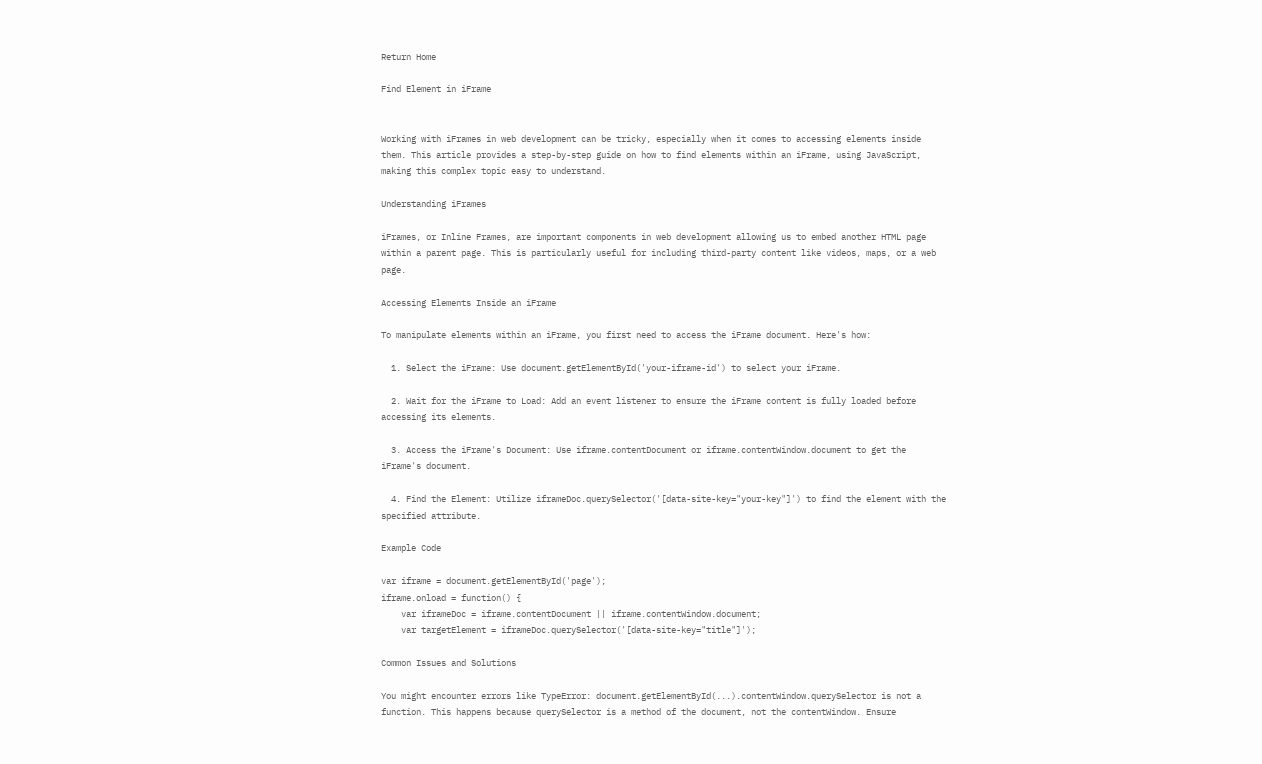Return Home

Find Element in iFrame


Working with iFrames in web development can be tricky, especially when it comes to accessing elements inside them. This article provides a step-by-step guide on how to find elements within an iFrame, using JavaScript, making this complex topic easy to understand.

Understanding iFrames

iFrames, or Inline Frames, are important components in web development allowing us to embed another HTML page within a parent page. This is particularly useful for including third-party content like videos, maps, or a web page.

Accessing Elements Inside an iFrame

To manipulate elements within an iFrame, you first need to access the iFrame document. Here's how:

  1. Select the iFrame: Use document.getElementById('your-iframe-id') to select your iFrame.

  2. Wait for the iFrame to Load: Add an event listener to ensure the iFrame content is fully loaded before accessing its elements.

  3. Access the iFrame's Document: Use iframe.contentDocument or iframe.contentWindow.document to get the iFrame's document.

  4. Find the Element: Utilize iframeDoc.querySelector('[data-site-key="your-key"]') to find the element with the specified attribute.

Example Code

var iframe = document.getElementById('page');
iframe.onload = function() {
    var iframeDoc = iframe.contentDocument || iframe.contentWindow.document;
    var targetElement = iframeDoc.querySelector('[data-site-key="title"]');

Common Issues and Solutions

You might encounter errors like TypeError: document.getElementById(...).contentWindow.querySelector is not a function. This happens because querySelector is a method of the document, not the contentWindow. Ensure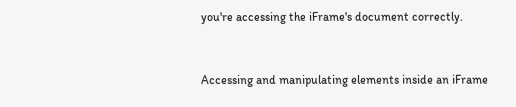you're accessing the iFrame's document correctly.


Accessing and manipulating elements inside an iFrame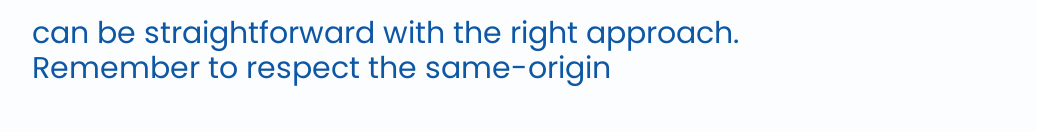can be straightforward with the right approach. Remember to respect the same-origin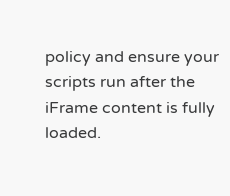policy and ensure your scripts run after the iFrame content is fully loaded.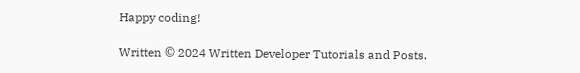Happy coding!

Written © 2024 Written Developer Tutorials and Posts.